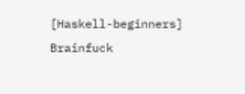[Haskell-beginners] Brainfuck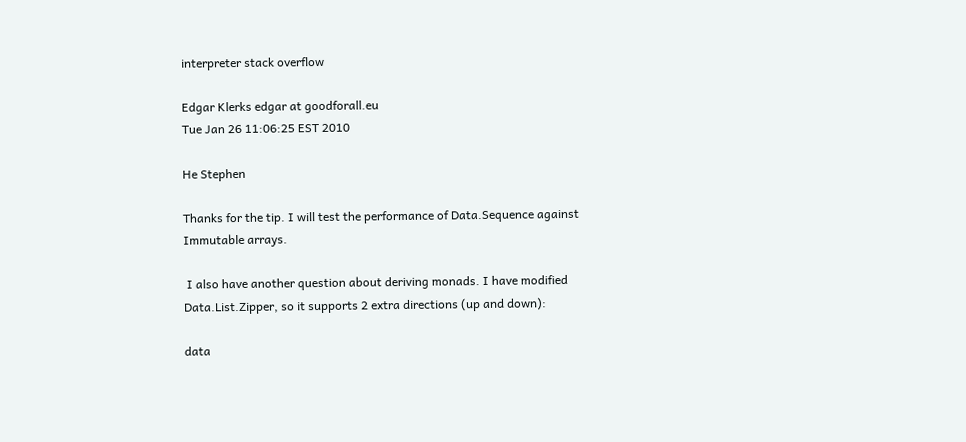interpreter stack overflow

Edgar Klerks edgar at goodforall.eu
Tue Jan 26 11:06:25 EST 2010

He Stephen

Thanks for the tip. I will test the performance of Data.Sequence against
Immutable arrays.

 I also have another question about deriving monads. I have modified
Data.List.Zipper, so it supports 2 extra directions (up and down):

data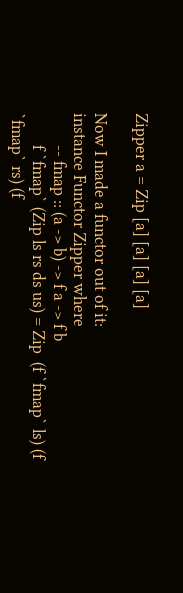Zipper a = Zip [a] [a] [a] [a]

Now I made a functor out of it:
instance Functor Zipper where
        -- fmap :: (a -> b) -> f a -> f b
        f `fmap` (Zip ls rs ds us) = Zip  (f `fmap` ls) (f `fmap` rs) (f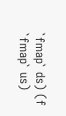`fmap` ds) (f `fmap` us)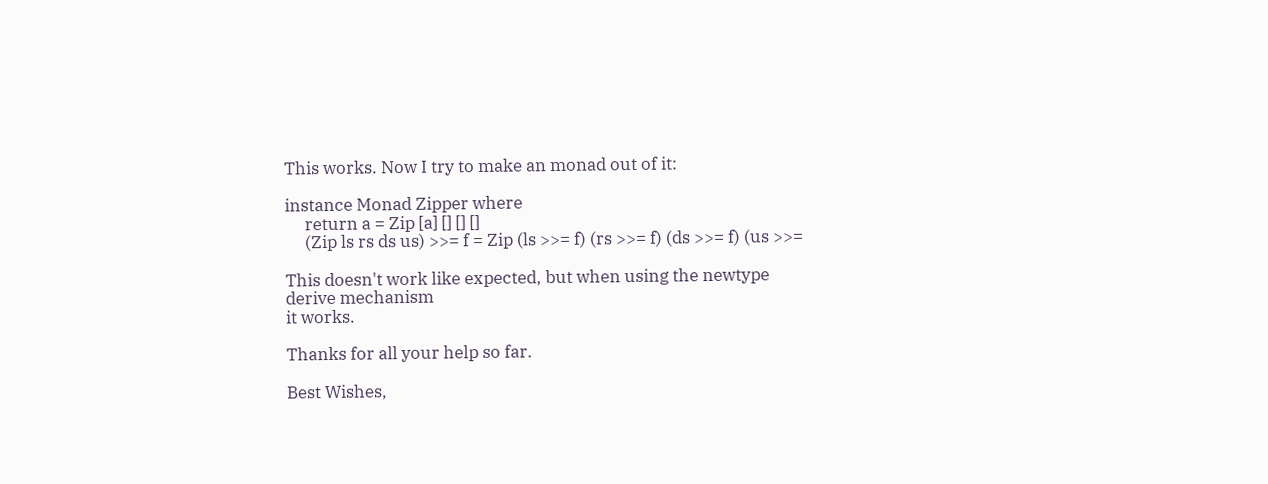This works. Now I try to make an monad out of it:

instance Monad Zipper where
     return a = Zip [a] [] [] []
     (Zip ls rs ds us) >>= f = Zip (ls >>= f) (rs >>= f) (ds >>= f) (us >>=

This doesn't work like expected, but when using the newtype derive mechanism
it works.

Thanks for all your help so far.

Best Wishes,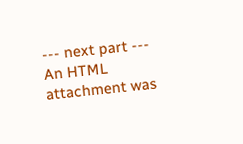--- next part ---
An HTML attachment was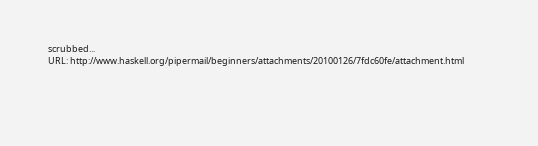scrubbed...
URL: http://www.haskell.org/pipermail/beginners/attachments/20100126/7fdc60fe/attachment.html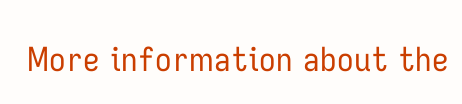More information about the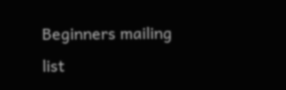Beginners mailing list